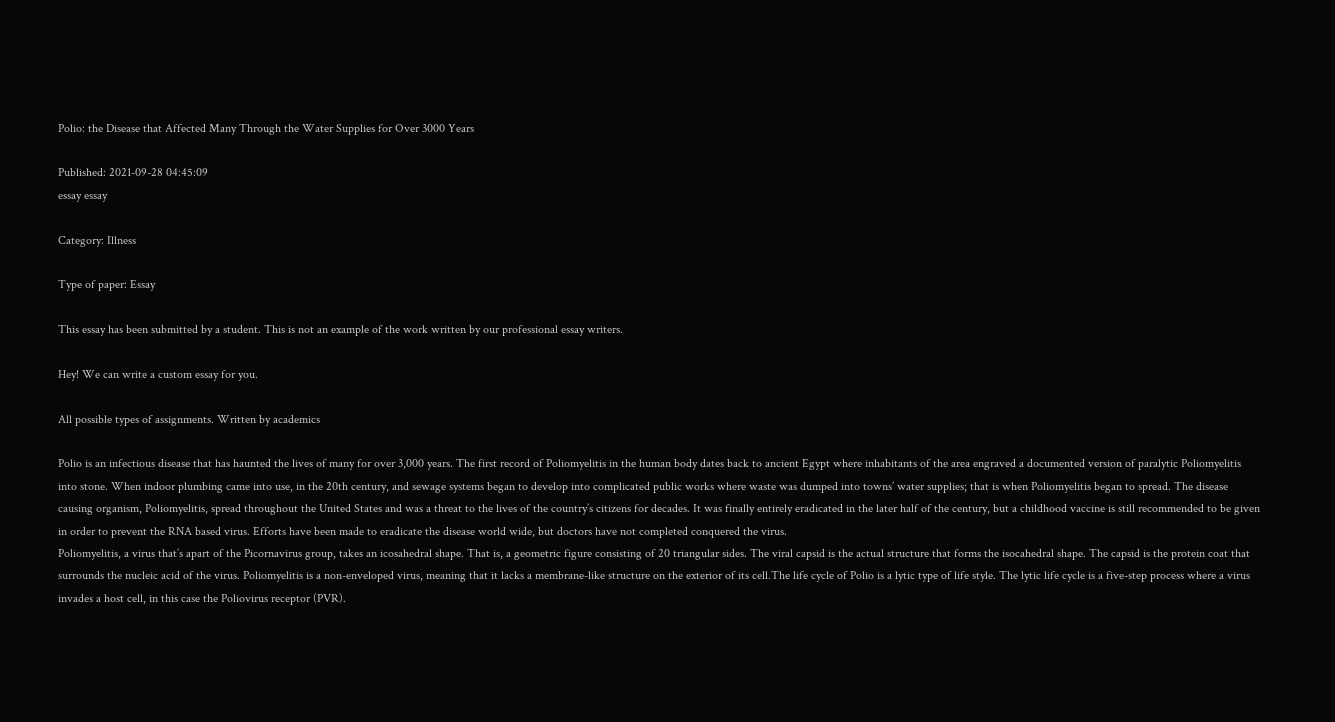Polio: the Disease that Affected Many Through the Water Supplies for Over 3000 Years

Published: 2021-09-28 04:45:09
essay essay

Category: Illness

Type of paper: Essay

This essay has been submitted by a student. This is not an example of the work written by our professional essay writers.

Hey! We can write a custom essay for you.

All possible types of assignments. Written by academics

Polio is an infectious disease that has haunted the lives of many for over 3,000 years. The first record of Poliomyelitis in the human body dates back to ancient Egypt where inhabitants of the area engraved a documented version of paralytic Poliomyelitis into stone. When indoor plumbing came into use, in the 20th century, and sewage systems began to develop into complicated public works where waste was dumped into towns’ water supplies; that is when Poliomyelitis began to spread. The disease causing organism, Poliomyelitis, spread throughout the United States and was a threat to the lives of the country’s citizens for decades. It was finally entirely eradicated in the later half of the century, but a childhood vaccine is still recommended to be given in order to prevent the RNA based virus. Efforts have been made to eradicate the disease world wide, but doctors have not completed conquered the virus.
Poliomyelitis, a virus that’s apart of the Picornavirus group, takes an icosahedral shape. That is, a geometric figure consisting of 20 triangular sides. The viral capsid is the actual structure that forms the isocahedral shape. The capsid is the protein coat that surrounds the nucleic acid of the virus. Poliomyelitis is a non-enveloped virus, meaning that it lacks a membrane-like structure on the exterior of its cell.The life cycle of Polio is a lytic type of life style. The lytic life cycle is a five-step process where a virus invades a host cell, in this case the Poliovirus receptor (PVR).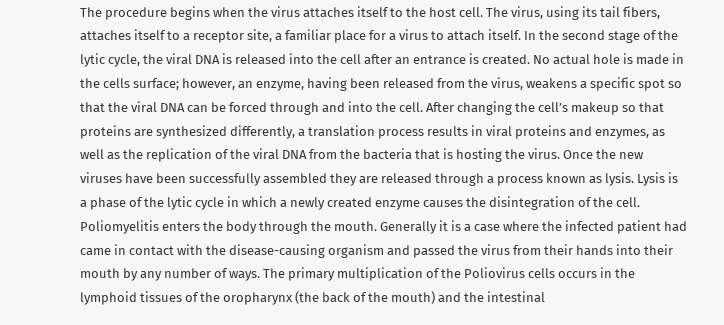The procedure begins when the virus attaches itself to the host cell. The virus, using its tail fibers, attaches itself to a receptor site, a familiar place for a virus to attach itself. In the second stage of the lytic cycle, the viral DNA is released into the cell after an entrance is created. No actual hole is made in the cells surface; however, an enzyme, having been released from the virus, weakens a specific spot so that the viral DNA can be forced through and into the cell. After changing the cell’s makeup so that proteins are synthesized differently, a translation process results in viral proteins and enzymes, as well as the replication of the viral DNA from the bacteria that is hosting the virus. Once the new viruses have been successfully assembled they are released through a process known as lysis. Lysis is a phase of the lytic cycle in which a newly created enzyme causes the disintegration of the cell.
Poliomyelitis enters the body through the mouth. Generally it is a case where the infected patient had came in contact with the disease-causing organism and passed the virus from their hands into their mouth by any number of ways. The primary multiplication of the Poliovirus cells occurs in the lymphoid tissues of the oropharynx (the back of the mouth) and the intestinal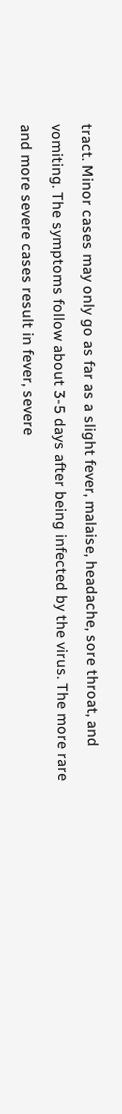tract. Minor cases may only go as far as a slight fever, malaise, headache, sore throat, and vomiting. The symptoms follow about 3-5 days after being infected by the virus. The more rare and more severe cases result in fever, severe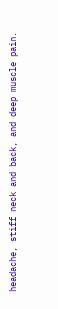headache, stiff neck and back, and deep muscle pain.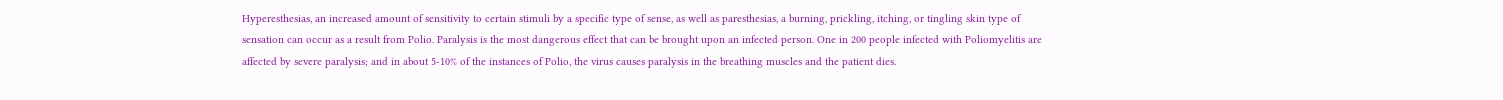Hyperesthesias, an increased amount of sensitivity to certain stimuli by a specific type of sense, as well as paresthesias, a burning, prickling, itching, or tingling skin type of sensation can occur as a result from Polio. Paralysis is the most dangerous effect that can be brought upon an infected person. One in 200 people infected with Poliomyelitis are affected by severe paralysis; and in about 5-10% of the instances of Polio, the virus causes paralysis in the breathing muscles and the patient dies.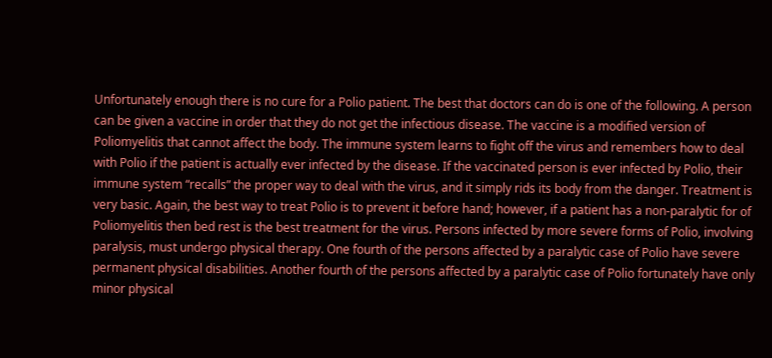Unfortunately enough there is no cure for a Polio patient. The best that doctors can do is one of the following. A person can be given a vaccine in order that they do not get the infectious disease. The vaccine is a modified version of Poliomyelitis that cannot affect the body. The immune system learns to fight off the virus and remembers how to deal with Polio if the patient is actually ever infected by the disease. If the vaccinated person is ever infected by Polio, their immune system “recalls” the proper way to deal with the virus, and it simply rids its body from the danger. Treatment is very basic. Again, the best way to treat Polio is to prevent it before hand; however, if a patient has a non-paralytic for of Poliomyelitis then bed rest is the best treatment for the virus. Persons infected by more severe forms of Polio, involving paralysis, must undergo physical therapy. One fourth of the persons affected by a paralytic case of Polio have severe permanent physical disabilities. Another fourth of the persons affected by a paralytic case of Polio fortunately have only minor physical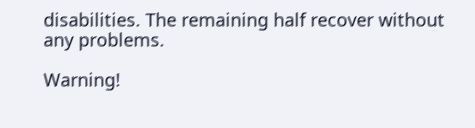disabilities. The remaining half recover without any problems.

Warning!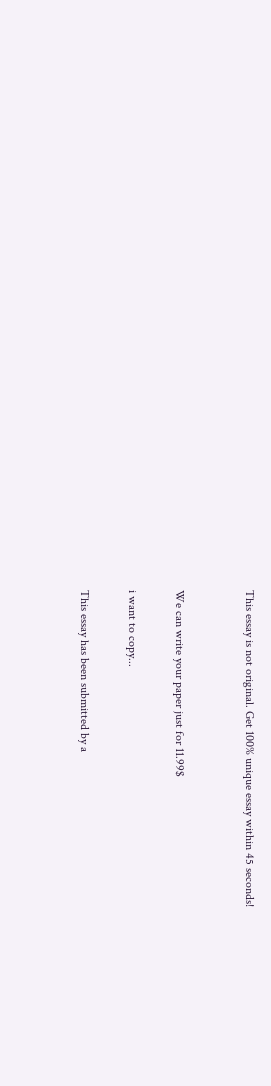This essay is not original. Get 100% unique essay within 45 seconds!


We can write your paper just for 11.99$

i want to copy...

This essay has been submitted by a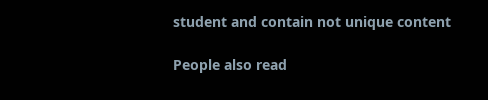student and contain not unique content

People also read